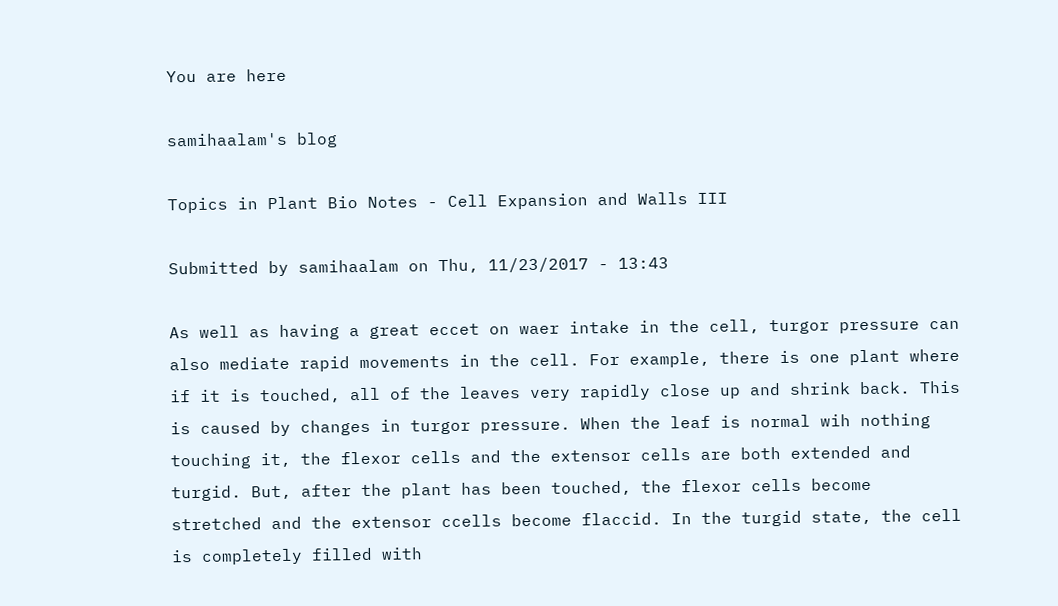You are here

samihaalam's blog

Topics in Plant Bio Notes - Cell Expansion and Walls III

Submitted by samihaalam on Thu, 11/23/2017 - 13:43

As well as having a great eccet on waer intake in the cell, turgor pressure can also mediate rapid movements in the cell. For example, there is one plant where if it is touched, all of the leaves very rapidly close up and shrink back. This is caused by changes in turgor pressure. When the leaf is normal wih nothing touching it, the flexor cells and the extensor cells are both extended and turgid. But, after the plant has been touched, the flexor cells become stretched and the extensor ccells become flaccid. In the turgid state, the cell is completely filled with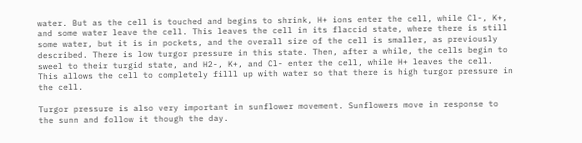water. But as the cell is touched and begins to shrink, H+ ions enter the cell, while Cl-, K+, and some water leave the cell. This leaves the cell in its flaccid state, where there is still some water, but it is in pockets, and the overall size of the cell is smaller, as previously described. There is low turgor pressure in this state. Then, after a while, the cells begin to sweel to their turgid state, and H2-, K+, and Cl- enter the cell, while H+ leaves the cell. This allows the cell to completely filll up with water so that there is high turgor pressure in the cell.

Turgor pressure is also very important in sunflower movement. Sunflowers move in response to the sunn and follow it though the day.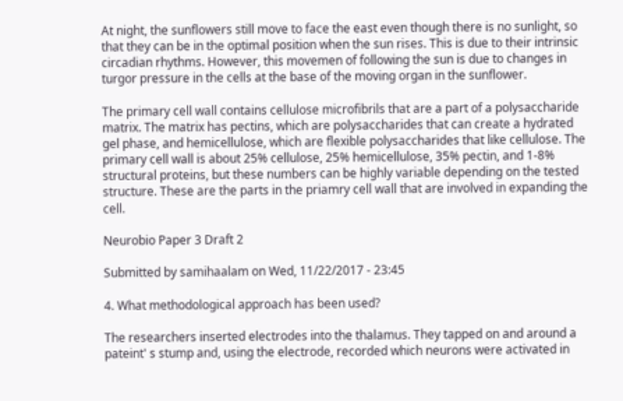At night, the sunflowers still move to face the east even though there is no sunlight, so that they can be in the optimal position when the sun rises. This is due to their intrinsic circadian rhythms. However, this movemen of following the sun is due to changes in turgor pressure in the cells at the base of the moving organ in the sunflower.

The primary cell wall contains cellulose microfibrils that are a part of a polysaccharide matrix. The matrix has pectins, which are polysaccharides that can create a hydrated gel phase, and hemicellulose, which are flexible polysaccharides that like cellulose. The primary cell wall is about 25% cellulose, 25% hemicellulose, 35% pectin, and 1-8% structural proteins, but these numbers can be highly variable depending on the tested structure. These are the parts in the priamry cell wall that are involved in expanding the cell.

Neurobio Paper 3 Draft 2

Submitted by samihaalam on Wed, 11/22/2017 - 23:45

4. What methodological approach has been used?

The researchers inserted electrodes into the thalamus. They tapped on and around a pateint' s stump and, using the electrode, recorded which neurons were activated in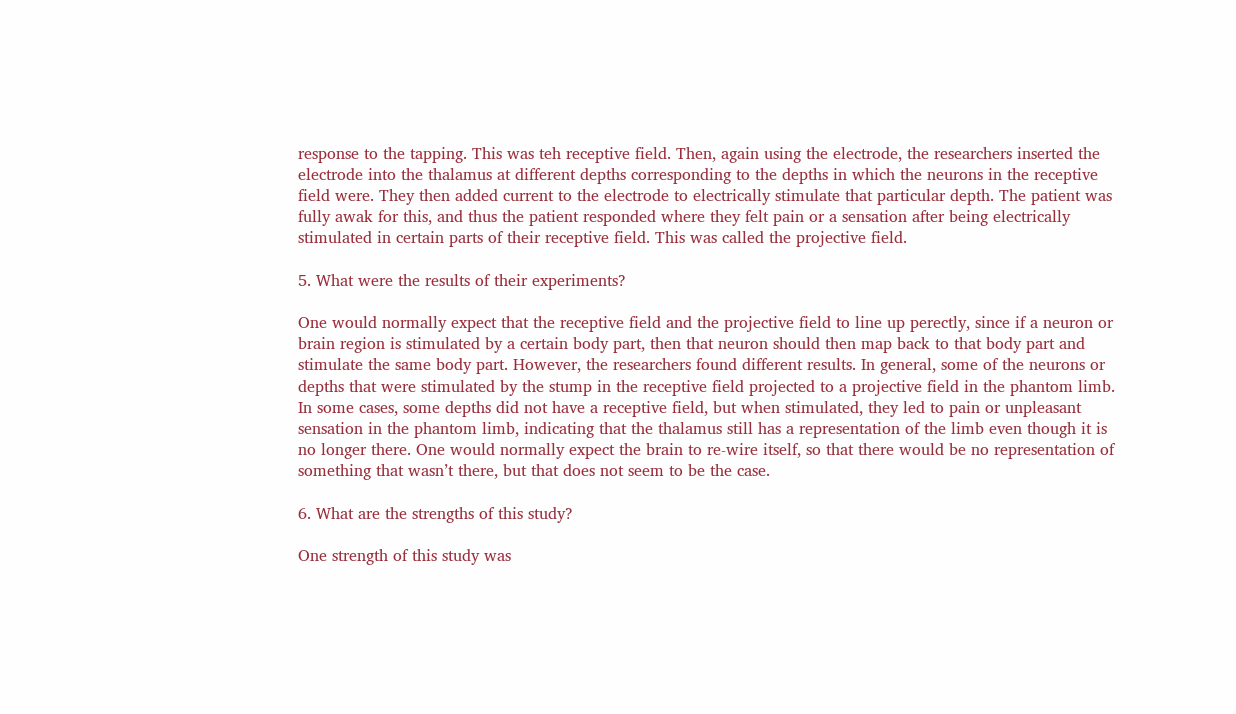response to the tapping. This was teh receptive field. Then, again using the electrode, the researchers inserted the electrode into the thalamus at different depths corresponding to the depths in which the neurons in the receptive field were. They then added current to the electrode to electrically stimulate that particular depth. The patient was fully awak for this, and thus the patient responded where they felt pain or a sensation after being electrically stimulated in certain parts of their receptive field. This was called the projective field.

5. What were the results of their experiments?

One would normally expect that the receptive field and the projective field to line up perectly, since if a neuron or brain region is stimulated by a certain body part, then that neuron should then map back to that body part and stimulate the same body part. However, the researchers found different results. In general, some of the neurons or depths that were stimulated by the stump in the receptive field projected to a projective field in the phantom limb. In some cases, some depths did not have a receptive field, but when stimulated, they led to pain or unpleasant sensation in the phantom limb, indicating that the thalamus still has a representation of the limb even though it is no longer there. One would normally expect the brain to re-wire itself, so that there would be no representation of something that wasn’t there, but that does not seem to be the case.

6. What are the strengths of this study?

One strength of this study was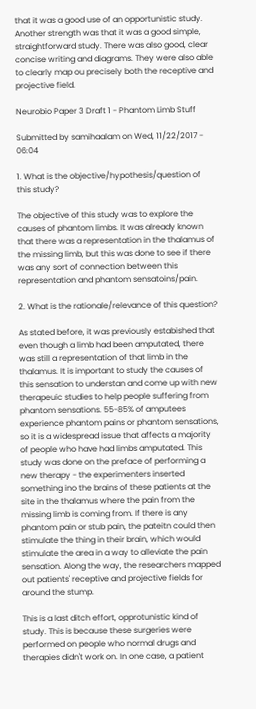that it was a good use of an opportunistic study. Another strength was that it was a good simple, straightforward study. There was also good, clear concise writing and diagrams. They were also able to clearly map ou precisely both the receptive and projective field.

Neurobio Paper 3 Draft 1 - Phantom Limb Stuff

Submitted by samihaalam on Wed, 11/22/2017 - 06:04

1. What is the objective/hypothesis/question of this study?

The objective of this study was to explore the causes of phantom limbs. It was already known that there was a representation in the thalamus of the missing limb, but this was done to see if there was any sort of connection between this representation and phantom sensatoins/pain.

2. What is the rationale/relevance of this question?

As stated before, it was previously estabished that even though a limb had been amputated, there was still a representation of that limb in the thalamus. It is important to study the causes of this sensation to understan and come up with new therapeuic studies to help people suffering from phantom sensations. 55-85% of amputees experience phantom pains or phantom sensations, so it is a widespread issue that affects a majority of people who have had limbs amputated. This study was done on the preface of performing a new therapy - the experimenters inserted something ino the brains of these patients at the site in the thalamus where the pain from the missing limb is coming from. If there is any phantom pain or stub pain, the pateitn could then stimulate the thing in their brain, which would stimulate the area in a way to alleviate the pain sensation. Along the way, the researchers mapped out patients' receptive and projective fields for around the stump.

This is a last ditch effort, opprotunistic kind of study. This is because these surgeries were performed on people who normal drugs and therapies didn't work on. In one case, a patient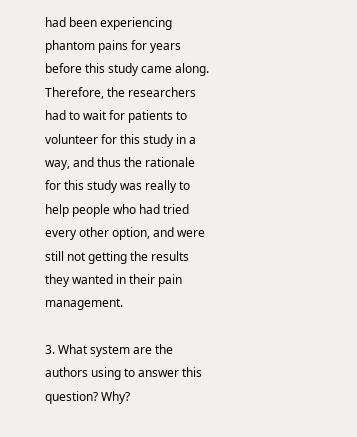had been experiencing phantom pains for years before this study came along. Therefore, the researchers had to wait for patients to volunteer for this study in a way, and thus the rationale for this study was really to help people who had tried every other option, and were still not getting the results they wanted in their pain management.

3. What system are the authors using to answer this question? Why?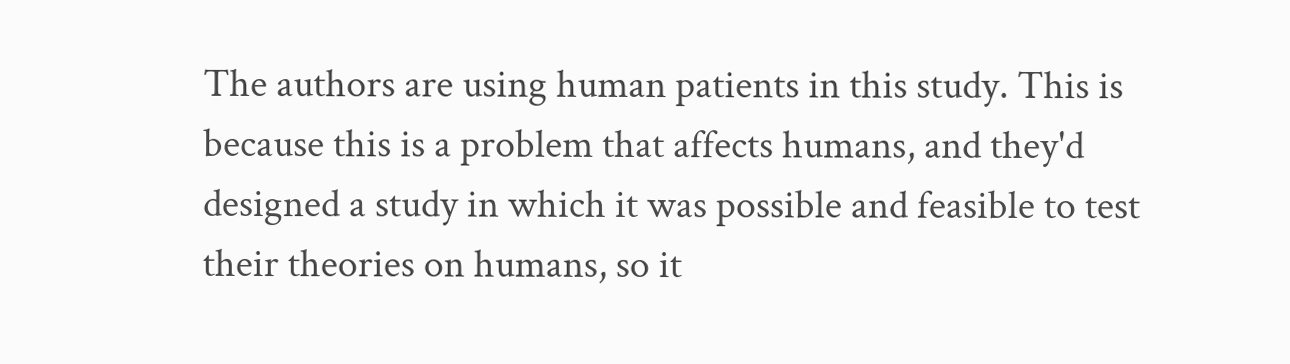The authors are using human patients in this study. This is because this is a problem that affects humans, and they'd designed a study in which it was possible and feasible to test their theories on humans, so it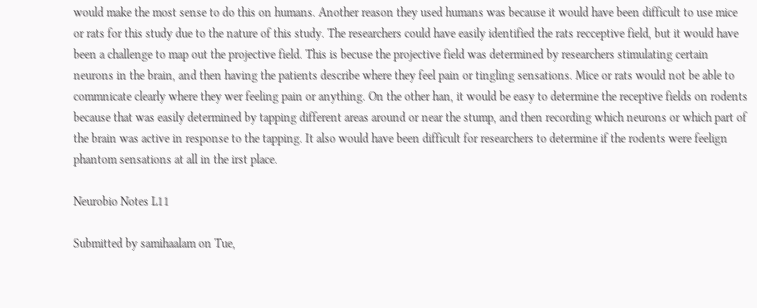would make the most sense to do this on humans. Another reason they used humans was because it would have been difficult to use mice or rats for this study due to the nature of this study. The researchers could have easily identified the rats recceptive field, but it would have been a challenge to map out the projective field. This is becuse the projective field was determined by researchers stimulating certain neurons in the brain, and then having the patients describe where they feel pain or tingling sensations. Mice or rats would not be able to commnicate clearly where they wer feeling pain or anything. On the other han, it would be easy to determine the receptive fields on rodents because that was easily determined by tapping different areas around or near the stump, and then recording which neurons or which part of the brain was active in response to the tapping. It also would have been difficult for researchers to determine if the rodents were feelign phantom sensations at all in the irst place.

Neurobio Notes L11

Submitted by samihaalam on Tue,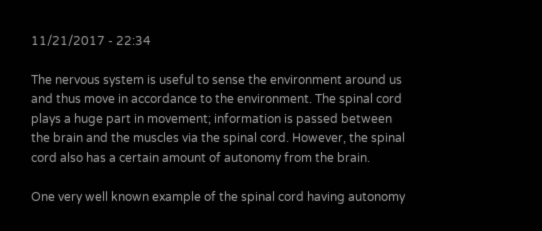11/21/2017 - 22:34

The nervous system is useful to sense the environment around us and thus move in accordance to the environment. The spinal cord plays a huge part in movement; information is passed between the brain and the muscles via the spinal cord. However, the spinal cord also has a certain amount of autonomy from the brain.

One very well known example of the spinal cord having autonomy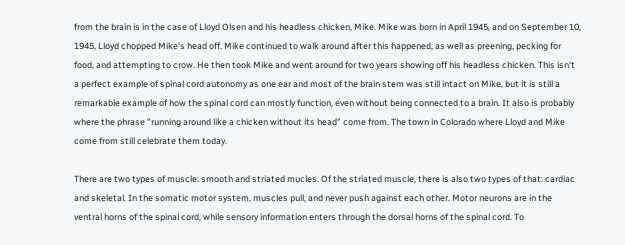from the brain is in the case of Lloyd Olsen and his headless chicken, Mike. Mike was born in April 1945, and on September 10, 1945, Lloyd chopped Mike's head off. Mike continued to walk around after this happened, as well as preening, pecking for food, and attempting to crow. He then took Mike and went around for two years showing off his headless chicken. This isn't a perfect example of spinal cord autonomy as one ear and most of the brain stem was still intact on Mike, but it is still a remarkable example of how the spinal cord can mostly function, even without being connected to a brain. It also is probably where the phrase "running around like a chicken without its head" come from. The town in Colorado where Lloyd and Mike come from still celebrate them today.

There are two types of muscle: smooth and striated mucles. Of the striated muscle, there is also two types of that: cardiac and skeletal. In the somatic motor system, muscles pull, and never push against each other. Motor neurons are in the ventral horns of the spinal cord, while sensory information enters through the dorsal horns of the spinal cord. To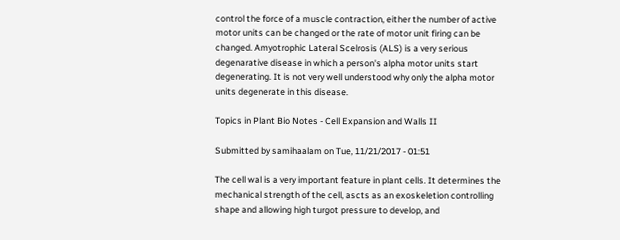control the force of a muscle contraction, either the number of active motor units can be changed or the rate of motor unit firing can be changed. Amyotrophic Lateral Scelrosis (ALS) is a very serious degenarative disease in which a person's alpha motor units start degenerating. It is not very well understood why only the alpha motor units degenerate in this disease.

Topics in Plant Bio Notes - Cell Expansion and Walls II

Submitted by samihaalam on Tue, 11/21/2017 - 01:51

The cell wal is a very important feature in plant cells. It determines the mechanical strength of the cell, ascts as an exoskeletion controlling shape and allowing high turgot pressure to develop, and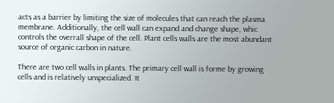acts as a barrier by limiting the size of molecules that can reach the plasma membrane. Additionally, the cell wall can expand and change shape, whic controls the overrall shape of the cell. Plant cells walls are the most abundant source of organic carbon in nature.

There are two cell walls in plants. The primary cell wall is forme by growing cells and is relatively unspecialized. It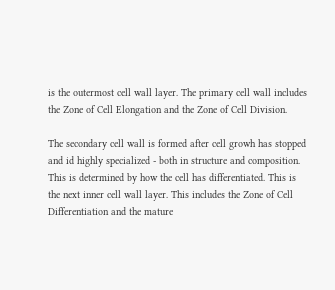is the outermost cell wall layer. The primary cell wall includes the Zone of Cell Elongation and the Zone of Cell Division.

The secondary cell wall is formed after cell growh has stopped and id highly specialized - both in structure and composition. This is determined by how the cell has differentiated. This is the next inner cell wall layer. This includes the Zone of Cell Differentiation and the mature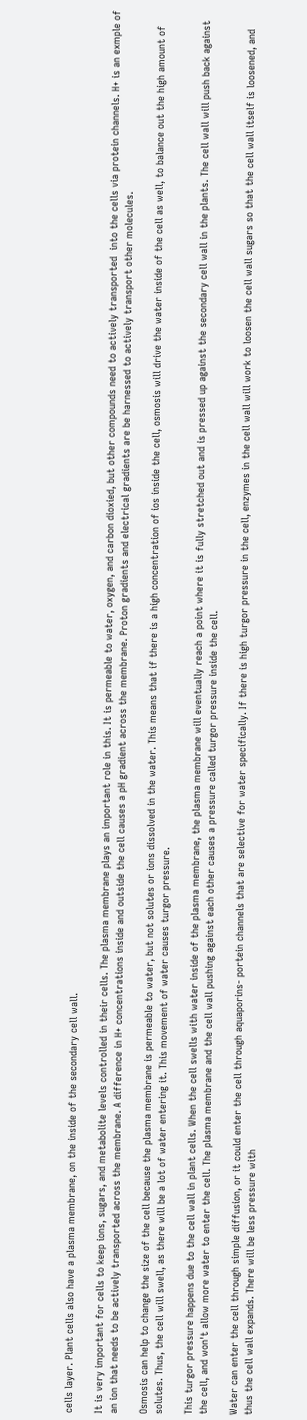cells layer. Plant cells also have a plasma membrane, on the inside of the secondary cell wall.

It is very important for cells to keep ions, sugars, and metabolite levels controlled in their cells. The plasma membrane plays an important role in this. It is permeable to water, oxygen, and carbon dioxied, but other compounds need to actively transported  into the cells via protein channels. H+ is an exmple of an ion that needs to be actively transported across the membrane. A difference in H+ concentrations inside and outside the cell causes a pH gradient across the membrane. Proton gradients and electrical gradients are be harnessed to actively transport other molecules.

Osmosis can help to change the size of the cell because the plasma membrane is permeable to water, but not solutes or ions dissolved in the water. This means that if there is a high concentration of ios inside the cell, osmosis will drive the water inside of the cell as well, to balance out the high amount of solutes. Thus, the cell will swell, as there will be a lot of water entering it. This movement of water causes turgor pressure.

This turgor pressure happens due to the cell wall in plant cells. When the cell swells with water inside of the plasma membrane, the plasma membrane will eventually reach a point where it is fully stretched out and is pressed up against the secondary cell wall in the plants. The cell wall will push back against the cell, and won't allow more water to enter the cell. The plasma membrane and the cell wall pushing against each other causes a pressure called turgor pressure inside the cell.

Water can enter the cell through simple diffusion, or it could enter the cell through aquaporins- portein channels that are selective for water specifically. If there is high turgor pressure in the cell, enzymes in the cell wall will work to loosen the cell wall sugars so that the cell wall itself is loosened, and thus the cell wall expands. There will be less pressure with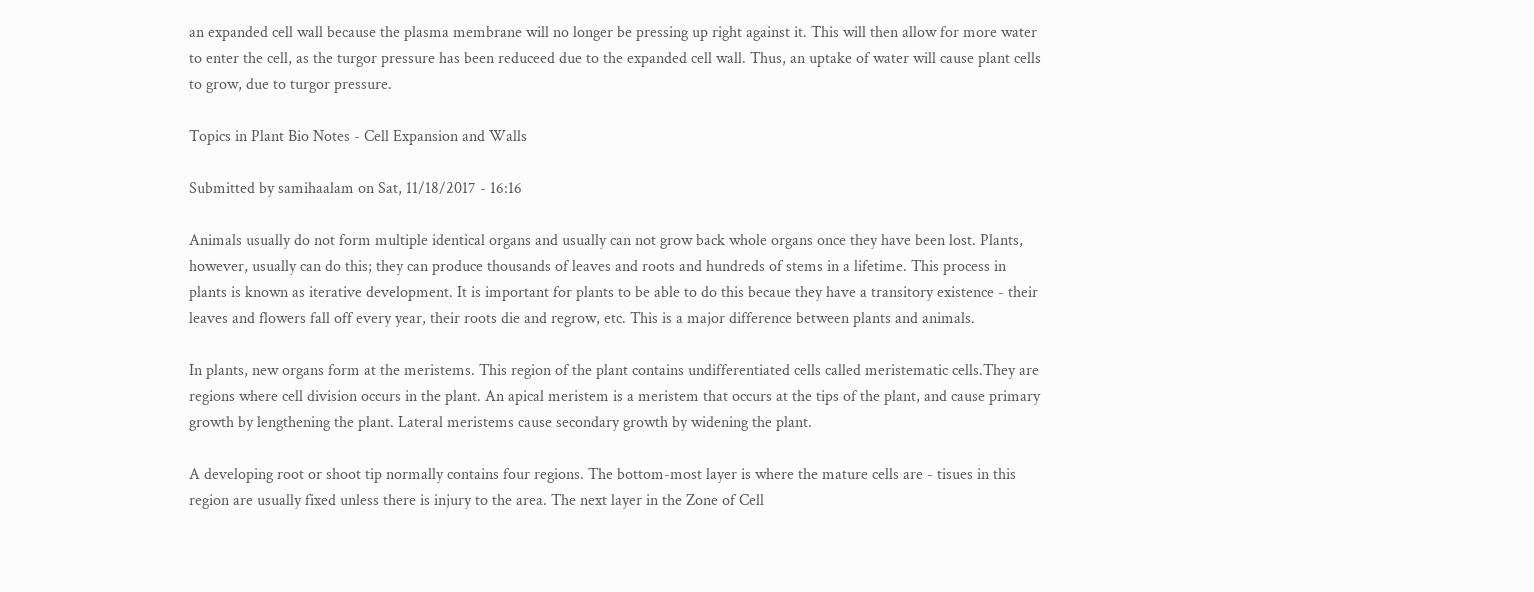an expanded cell wall because the plasma membrane will no longer be pressing up right against it. This will then allow for more water to enter the cell, as the turgor pressure has been reduceed due to the expanded cell wall. Thus, an uptake of water will cause plant cells to grow, due to turgor pressure.

Topics in Plant Bio Notes - Cell Expansion and Walls

Submitted by samihaalam on Sat, 11/18/2017 - 16:16

Animals usually do not form multiple identical organs and usually can not grow back whole organs once they have been lost. Plants, however, usually can do this; they can produce thousands of leaves and roots and hundreds of stems in a lifetime. This process in plants is known as iterative development. It is important for plants to be able to do this becaue they have a transitory existence - their leaves and flowers fall off every year, their roots die and regrow, etc. This is a major difference between plants and animals.

In plants, new organs form at the meristems. This region of the plant contains undifferentiated cells called meristematic cells.They are regions where cell division occurs in the plant. An apical meristem is a meristem that occurs at the tips of the plant, and cause primary growth by lengthening the plant. Lateral meristems cause secondary growth by widening the plant.

A developing root or shoot tip normally contains four regions. The bottom-most layer is where the mature cells are - tisues in this region are usually fixed unless there is injury to the area. The next layer in the Zone of Cell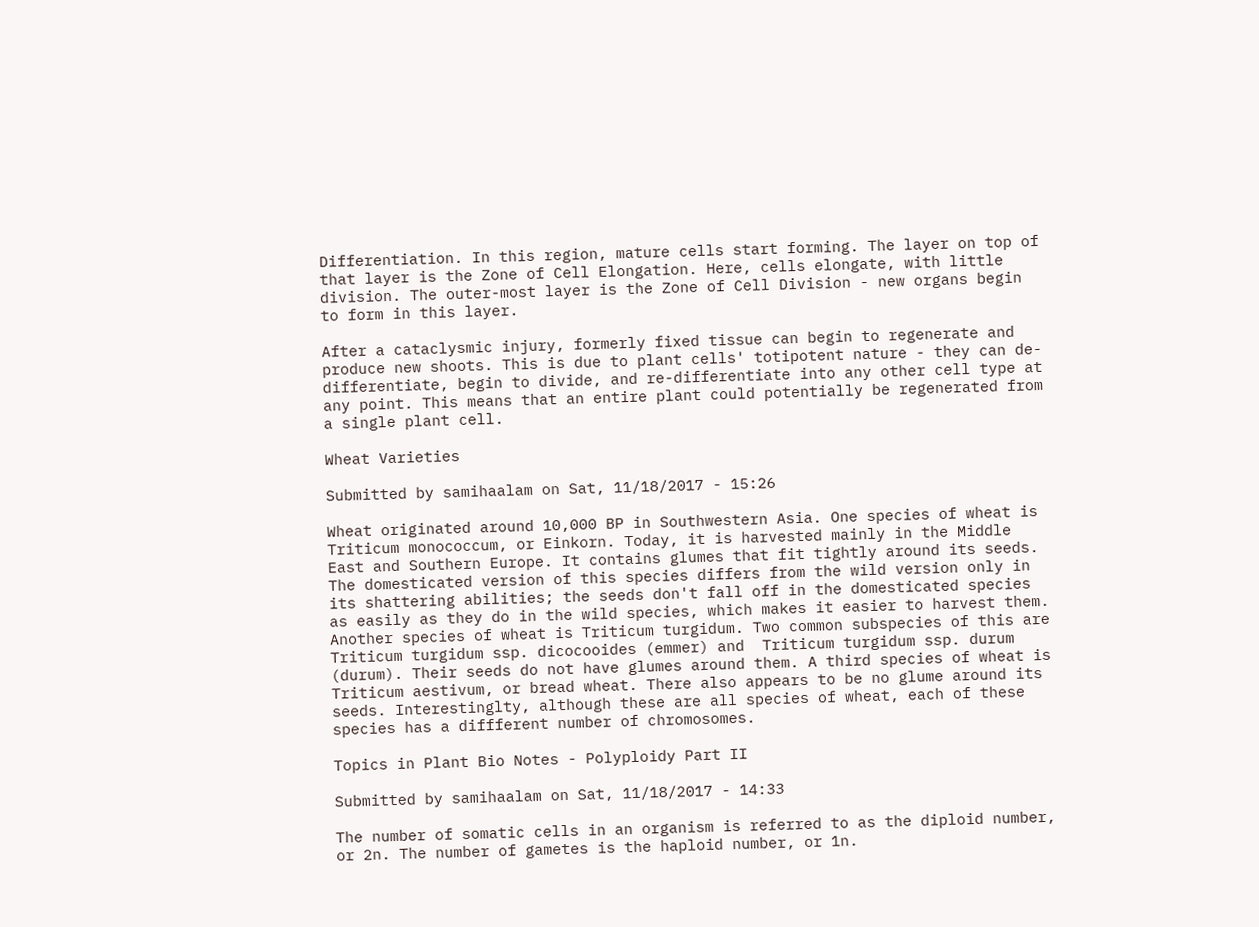Differentiation. In this region, mature cells start forming. The layer on top of that layer is the Zone of Cell Elongation. Here, cells elongate, with little division. The outer-most layer is the Zone of Cell Division - new organs begin to form in this layer.

After a cataclysmic injury, formerly fixed tissue can begin to regenerate and produce new shoots. This is due to plant cells' totipotent nature - they can de-differentiate, begin to divide, and re-differentiate into any other cell type at any point. This means that an entire plant could potentially be regenerated from a single plant cell.

Wheat Varieties

Submitted by samihaalam on Sat, 11/18/2017 - 15:26

Wheat originated around 10,000 BP in Southwestern Asia. One species of wheat is Triticum monococcum, or Einkorn. Today, it is harvested mainly in the Middle East and Southern Europe. It contains glumes that fit tightly around its seeds. The domesticated version of this species differs from the wild version only in its shattering abilities; the seeds don't fall off in the domesticated species as easily as they do in the wild species, which makes it easier to harvest them. Another species of wheat is Triticum turgidum. Two common subspecies of this are Triticum turgidum ssp. dicocooides (emmer) and  Triticum turgidum ssp. durum (durum). Their seeds do not have glumes around them. A third species of wheat is Triticum aestivum, or bread wheat. There also appears to be no glume around its seeds. Interestinglty, although these are all species of wheat, each of these species has a diffferent number of chromosomes.

Topics in Plant Bio Notes - Polyploidy Part II

Submitted by samihaalam on Sat, 11/18/2017 - 14:33

The number of somatic cells in an organism is referred to as the diploid number, or 2n. The number of gametes is the haploid number, or 1n.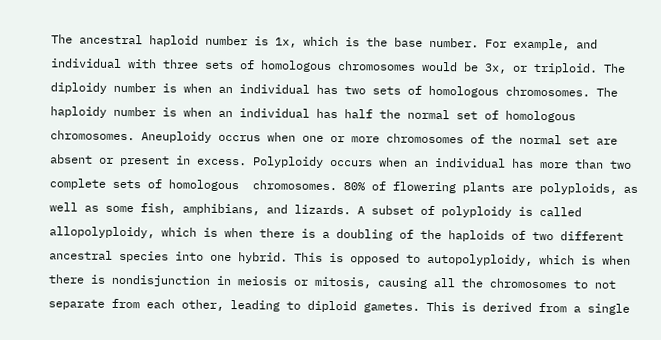The ancestral haploid number is 1x, which is the base number. For example, and individual with three sets of homologous chromosomes would be 3x, or triploid. The diploidy number is when an individual has two sets of homologous chromosomes. The haploidy number is when an individual has half the normal set of homologous chromosomes. Aneuploidy occrus when one or more chromosomes of the normal set are absent or present in excess. Polyploidy occurs when an individual has more than two complete sets of homologous  chromosomes. 80% of flowering plants are polyploids, as well as some fish, amphibians, and lizards. A subset of polyploidy is called allopolyploidy, which is when there is a doubling of the haploids of two different ancestral species into one hybrid. This is opposed to autopolyploidy, which is when there is nondisjunction in meiosis or mitosis, causing all the chromosomes to not separate from each other, leading to diploid gametes. This is derived from a single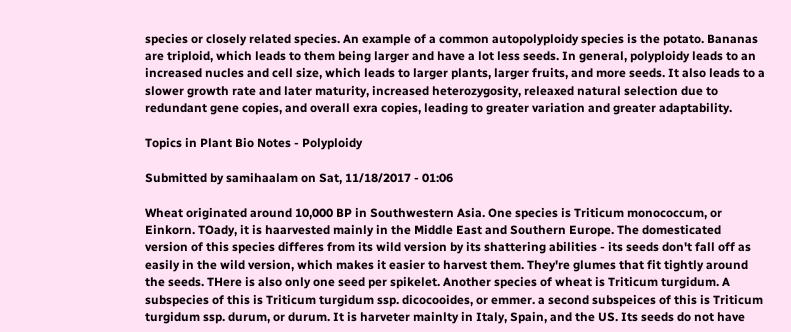species or closely related species. An example of a common autopolyploidy species is the potato. Bananas are triploid, which leads to them being larger and have a lot less seeds. In general, polyploidy leads to an increased nucles and cell size, which leads to larger plants, larger fruits, and more seeds. It also leads to a slower growth rate and later maturity, increased heterozygosity, releaxed natural selection due to redundant gene copies, and overall exra copies, leading to greater variation and greater adaptability.

Topics in Plant Bio Notes - Polyploidy

Submitted by samihaalam on Sat, 11/18/2017 - 01:06

Wheat originated around 10,000 BP in Southwestern Asia. One species is Triticum monococcum, or Einkorn. TOady, it is haarvested mainly in the Middle East and Southern Europe. The domesticated version of this species differes from its wild version by its shattering abilities - its seeds don't fall off as easily in the wild version, which makes it easier to harvest them. They're glumes that fit tightly around the seeds. THere is also only one seed per spikelet. Another species of wheat is Triticum turgidum. A subspecies of this is Triticum turgidum ssp. dicocooides, or emmer. a second subspeices of this is Triticum turgidum ssp. durum, or durum. It is harveter mainlty in Italy, Spain, and the US. Its seeds do not have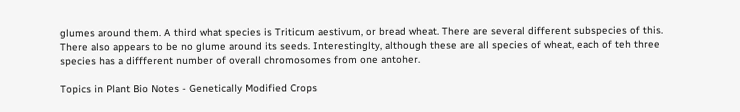glumes around them. A third what species is Triticum aestivum, or bread wheat. There are several different subspecies of this. There also appears to be no glume around its seeds. Interestinglty, although these are all species of wheat, each of teh three species has a diffferent number of overall chromosomes from one antoher.

Topics in Plant Bio Notes - Genetically Modified Crops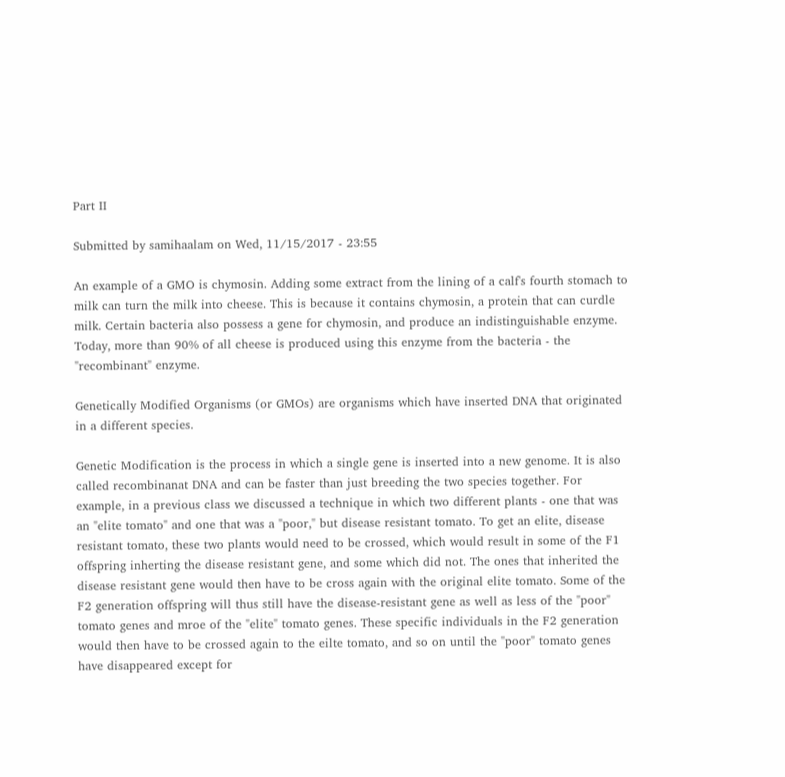Part II

Submitted by samihaalam on Wed, 11/15/2017 - 23:55

An example of a GMO is chymosin. Adding some extract from the lining of a calf's fourth stomach to milk can turn the milk into cheese. This is because it contains chymosin, a protein that can curdle milk. Certain bacteria also possess a gene for chymosin, and produce an indistinguishable enzyme. Today, more than 90% of all cheese is produced using this enzyme from the bacteria - the "recombinant" enzyme.

Genetically Modified Organisms (or GMOs) are organisms which have inserted DNA that originated in a different species.

Genetic Modification is the process in which a single gene is inserted into a new genome. It is also called recombinanat DNA and can be faster than just breeding the two species together. For example, in a previous class we discussed a technique in which two different plants - one that was an "elite tomato" and one that was a "poor," but disease resistant tomato. To get an elite, disease resistant tomato, these two plants would need to be crossed, which would result in some of the F1 offspring inherting the disease resistant gene, and some which did not. The ones that inherited the disease resistant gene would then have to be cross again with the original elite tomato. Some of the F2 generation offspring will thus still have the disease-resistant gene as well as less of the "poor" tomato genes and mroe of the "elite" tomato genes. These specific individuals in the F2 generation would then have to be crossed again to the eilte tomato, and so on until the "poor" tomato genes have disappeared except for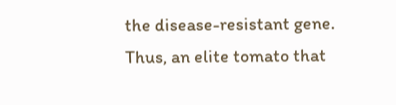the disease-resistant gene. Thus, an elite tomato that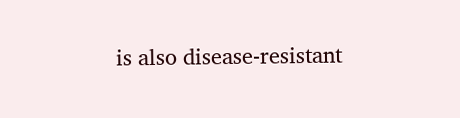is also disease-resistant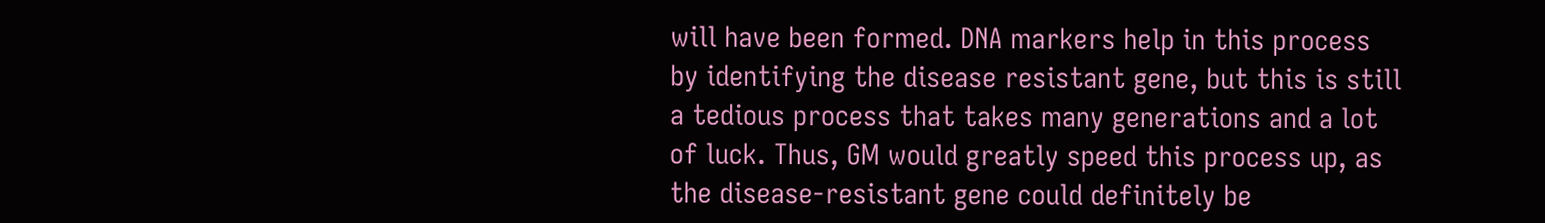will have been formed. DNA markers help in this process by identifying the disease resistant gene, but this is still a tedious process that takes many generations and a lot of luck. Thus, GM would greatly speed this process up, as the disease-resistant gene could definitely be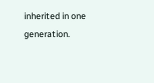inherited in one generation.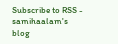Subscribe to RSS - samihaalam's blog